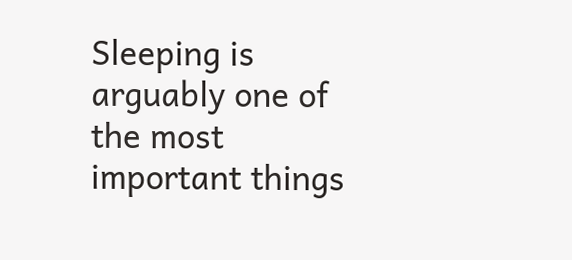Sleeping is arguably one of the most important things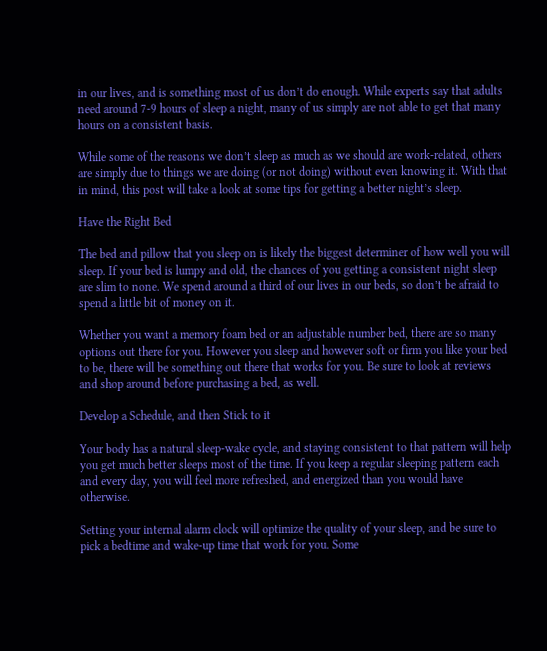in our lives, and is something most of us don’t do enough. While experts say that adults need around 7-9 hours of sleep a night, many of us simply are not able to get that many hours on a consistent basis.

While some of the reasons we don’t sleep as much as we should are work-related, others are simply due to things we are doing (or not doing) without even knowing it. With that in mind, this post will take a look at some tips for getting a better night’s sleep.

Have the Right Bed

The bed and pillow that you sleep on is likely the biggest determiner of how well you will sleep. If your bed is lumpy and old, the chances of you getting a consistent night sleep are slim to none. We spend around a third of our lives in our beds, so don’t be afraid to spend a little bit of money on it.

Whether you want a memory foam bed or an adjustable number bed, there are so many options out there for you. However you sleep and however soft or firm you like your bed to be, there will be something out there that works for you. Be sure to look at reviews and shop around before purchasing a bed, as well.

Develop a Schedule, and then Stick to it

Your body has a natural sleep-wake cycle, and staying consistent to that pattern will help you get much better sleeps most of the time. If you keep a regular sleeping pattern each and every day, you will feel more refreshed, and energized than you would have otherwise.

Setting your internal alarm clock will optimize the quality of your sleep, and be sure to pick a bedtime and wake-up time that work for you. Some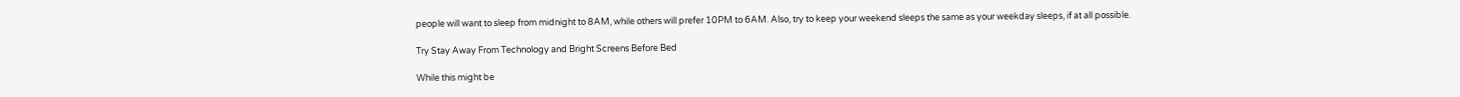people will want to sleep from midnight to 8AM, while others will prefer 10PM to 6AM. Also, try to keep your weekend sleeps the same as your weekday sleeps, if at all possible.

Try Stay Away From Technology and Bright Screens Before Bed

While this might be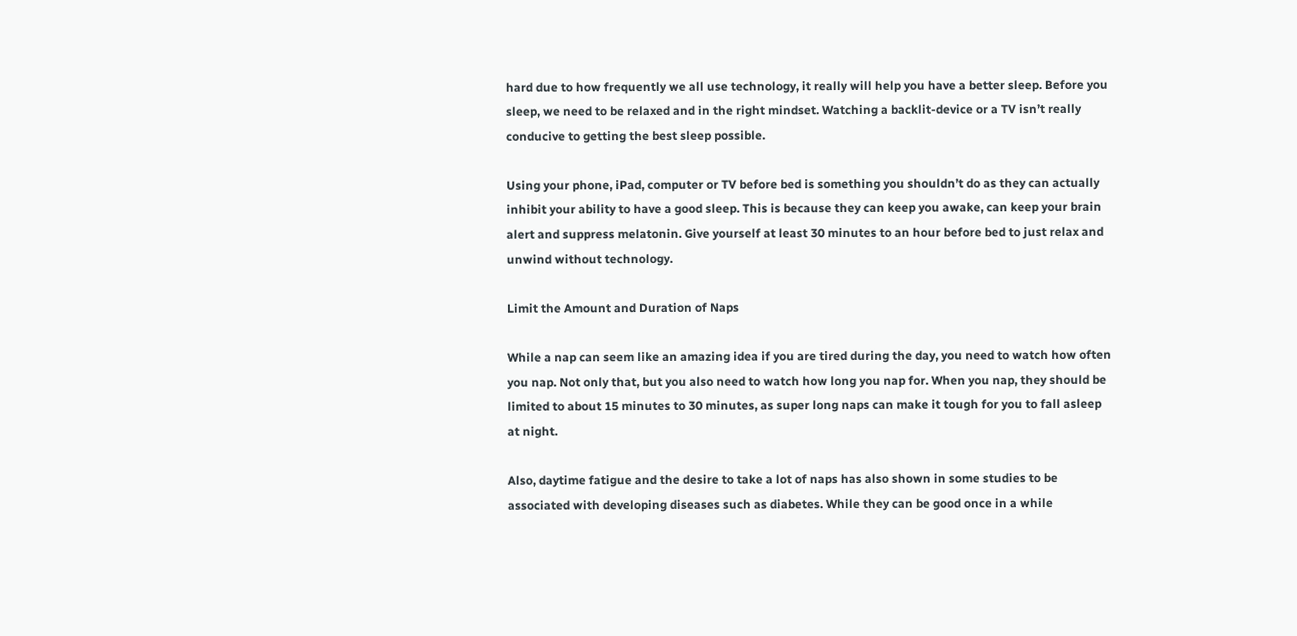hard due to how frequently we all use technology, it really will help you have a better sleep. Before you sleep, we need to be relaxed and in the right mindset. Watching a backlit-device or a TV isn’t really conducive to getting the best sleep possible.

Using your phone, iPad, computer or TV before bed is something you shouldn’t do as they can actually inhibit your ability to have a good sleep. This is because they can keep you awake, can keep your brain alert and suppress melatonin. Give yourself at least 30 minutes to an hour before bed to just relax and unwind without technology.

Limit the Amount and Duration of Naps

While a nap can seem like an amazing idea if you are tired during the day, you need to watch how often you nap. Not only that, but you also need to watch how long you nap for. When you nap, they should be limited to about 15 minutes to 30 minutes, as super long naps can make it tough for you to fall asleep at night.

Also, daytime fatigue and the desire to take a lot of naps has also shown in some studies to be associated with developing diseases such as diabetes. While they can be good once in a while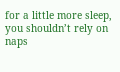for a little more sleep, you shouldn’t rely on naps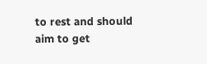to rest and should aim to get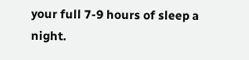your full 7-9 hours of sleep a night.